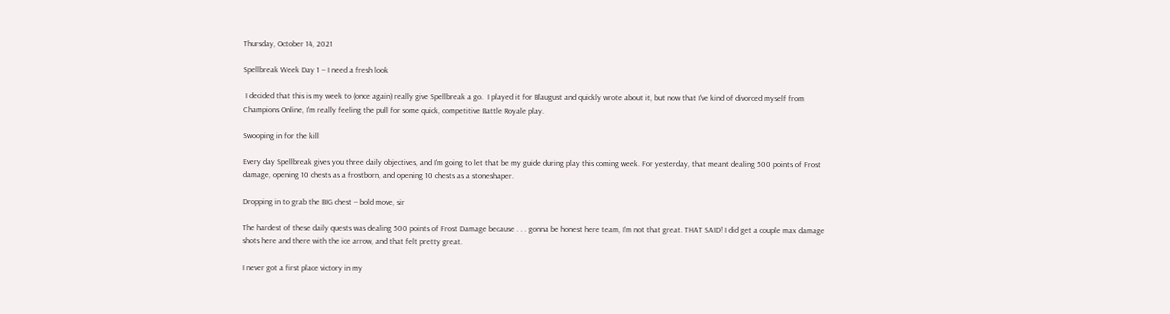Thursday, October 14, 2021

Spellbreak Week Day 1 -- I need a fresh look

 I decided that this is my week to (once again) really give Spellbreak a go.  I played it for Blaugust and quickly wrote about it, but now that I've kind of divorced myself from Champions Online, I'm really feeling the pull for some quick, competitive Battle Royale play.

Swooping in for the kill

Every day Spellbreak gives you three daily objectives, and I'm going to let that be my guide during play this coming week. For yesterday, that meant dealing 500 points of Frost damage, opening 10 chests as a frostborn, and opening 10 chests as a stoneshaper.

Dropping in to grab the BIG chest -- bold move, sir

The hardest of these daily quests was dealing 500 points of Frost Damage because . . . gonna be honest here team, I'm not that great. THAT SAID! I did get a couple max damage shots here and there with the ice arrow, and that felt pretty great.

I never got a first place victory in my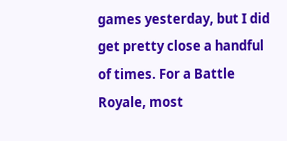games yesterday, but I did get pretty close a handful of times. For a Battle Royale, most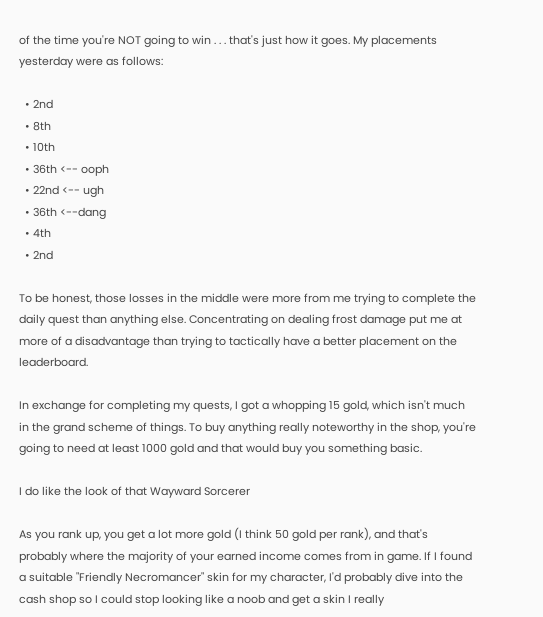of the time you're NOT going to win . . . that's just how it goes. My placements yesterday were as follows:

  • 2nd
  • 8th
  • 10th
  • 36th <-- ooph
  • 22nd <-- ugh
  • 36th <--dang
  • 4th
  • 2nd

To be honest, those losses in the middle were more from me trying to complete the daily quest than anything else. Concentrating on dealing frost damage put me at more of a disadvantage than trying to tactically have a better placement on the leaderboard.

In exchange for completing my quests, I got a whopping 15 gold, which isn't much in the grand scheme of things. To buy anything really noteworthy in the shop, you're going to need at least 1000 gold and that would buy you something basic.

I do like the look of that Wayward Sorcerer

As you rank up, you get a lot more gold (I think 50 gold per rank), and that's probably where the majority of your earned income comes from in game. If I found a suitable "Friendly Necromancer" skin for my character, I'd probably dive into the cash shop so I could stop looking like a noob and get a skin I really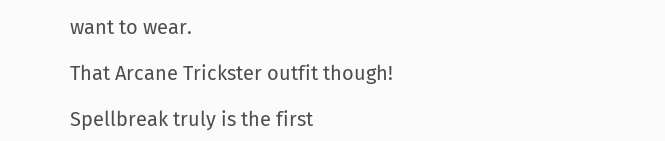want to wear.

That Arcane Trickster outfit though!

Spellbreak truly is the first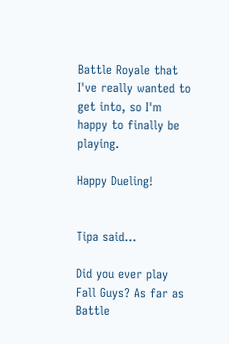Battle Royale that I've really wanted to get into, so I'm happy to finally be playing.

Happy Dueling!


Tipa said...

Did you ever play Fall Guys? As far as Battle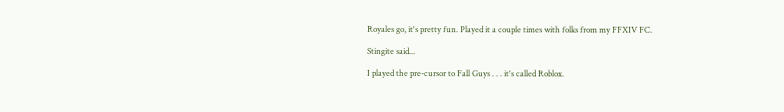Royales go, it's pretty fun. Played it a couple times with folks from my FFXIV FC.

Stingite said...

I played the pre-cursor to Fall Guys . . . it's called Roblox.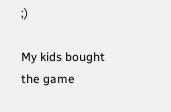;)

My kids bought the game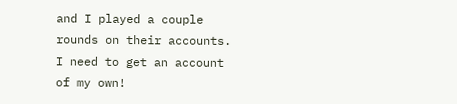and I played a couple rounds on their accounts. I need to get an account of my own!